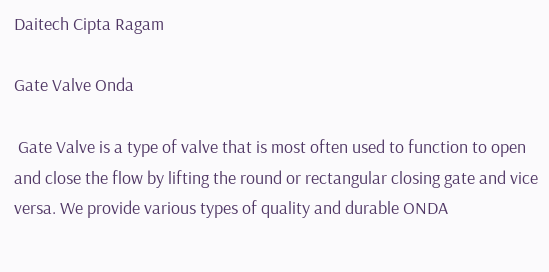Daitech Cipta Ragam

Gate Valve Onda

 Gate Valve is a type of valve that is most often used to function to open and close the flow by lifting the round or rectangular closing gate and vice versa. We provide various types of quality and durable ONDA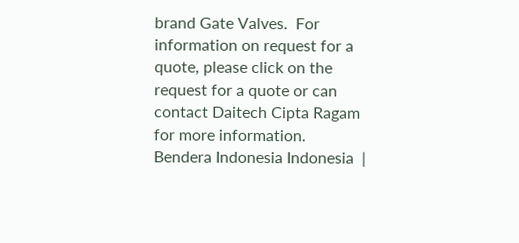brand Gate Valves.  For information on request for a quote, please click on the request for a quote or can contact Daitech Cipta Ragam for more information.
Bendera Indonesia Indonesia  |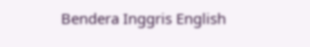Bendera Inggris English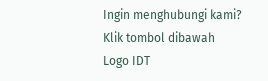Ingin menghubungi kami?
Klik tombol dibawah
Logo IDT